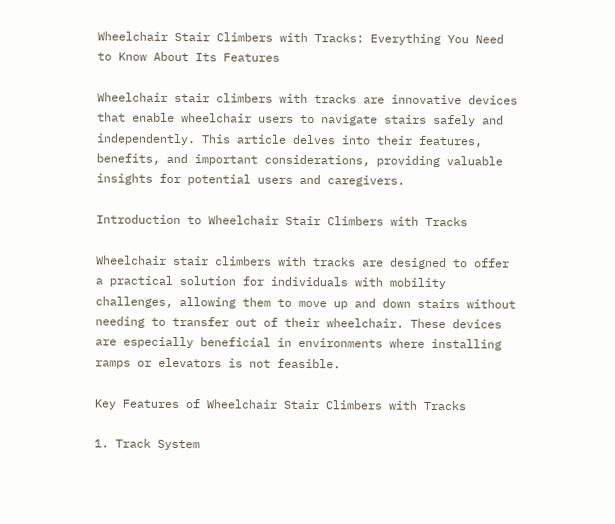Wheelchair Stair Climbers with Tracks: Everything You Need to Know About Its Features

Wheelchair stair climbers with tracks are innovative devices that enable wheelchair users to navigate stairs safely and independently. This article delves into their features, benefits, and important considerations, providing valuable insights for potential users and caregivers.

Introduction to Wheelchair Stair Climbers with Tracks

Wheelchair stair climbers with tracks are designed to offer a practical solution for individuals with mobility challenges, allowing them to move up and down stairs without needing to transfer out of their wheelchair. These devices are especially beneficial in environments where installing ramps or elevators is not feasible.

Key Features of Wheelchair Stair Climbers with Tracks

1. Track System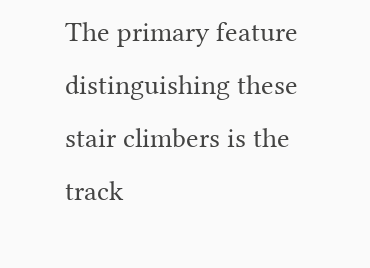The primary feature distinguishing these stair climbers is the track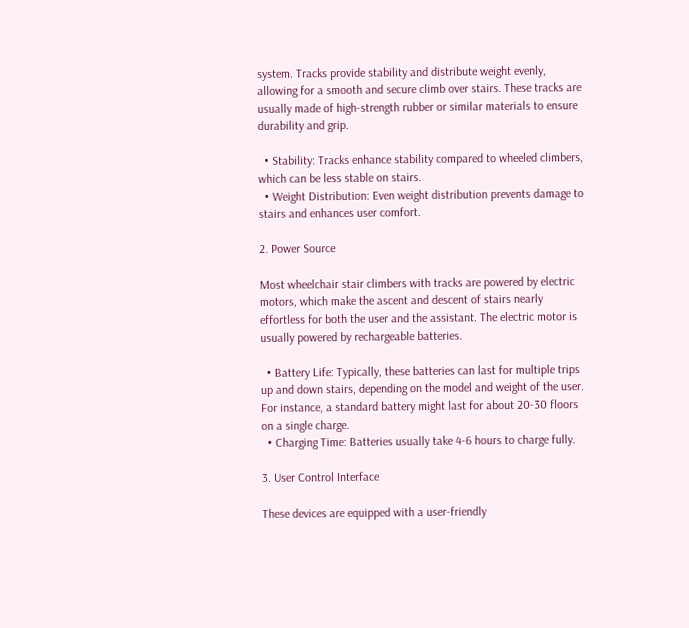system. Tracks provide stability and distribute weight evenly, allowing for a smooth and secure climb over stairs. These tracks are usually made of high-strength rubber or similar materials to ensure durability and grip.

  • Stability: Tracks enhance stability compared to wheeled climbers, which can be less stable on stairs.
  • Weight Distribution: Even weight distribution prevents damage to stairs and enhances user comfort.

2. Power Source

Most wheelchair stair climbers with tracks are powered by electric motors, which make the ascent and descent of stairs nearly effortless for both the user and the assistant. The electric motor is usually powered by rechargeable batteries.

  • Battery Life: Typically, these batteries can last for multiple trips up and down stairs, depending on the model and weight of the user. For instance, a standard battery might last for about 20-30 floors on a single charge.
  • Charging Time: Batteries usually take 4-6 hours to charge fully.

3. User Control Interface

These devices are equipped with a user-friendly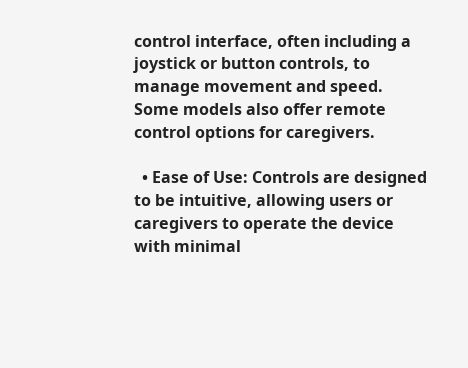control interface, often including a joystick or button controls, to manage movement and speed. Some models also offer remote control options for caregivers.

  • Ease of Use: Controls are designed to be intuitive, allowing users or caregivers to operate the device with minimal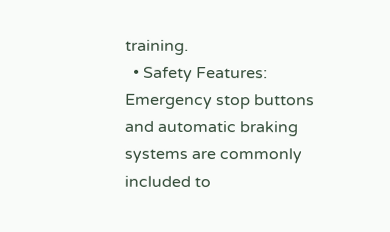training.
  • Safety Features: Emergency stop buttons and automatic braking systems are commonly included to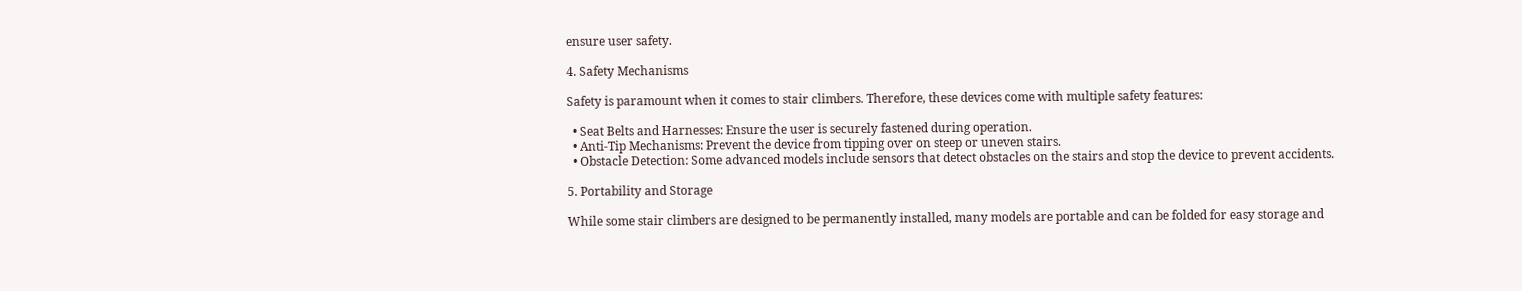ensure user safety.

4. Safety Mechanisms

Safety is paramount when it comes to stair climbers. Therefore, these devices come with multiple safety features:

  • Seat Belts and Harnesses: Ensure the user is securely fastened during operation.
  • Anti-Tip Mechanisms: Prevent the device from tipping over on steep or uneven stairs.
  • Obstacle Detection: Some advanced models include sensors that detect obstacles on the stairs and stop the device to prevent accidents.

5. Portability and Storage

While some stair climbers are designed to be permanently installed, many models are portable and can be folded for easy storage and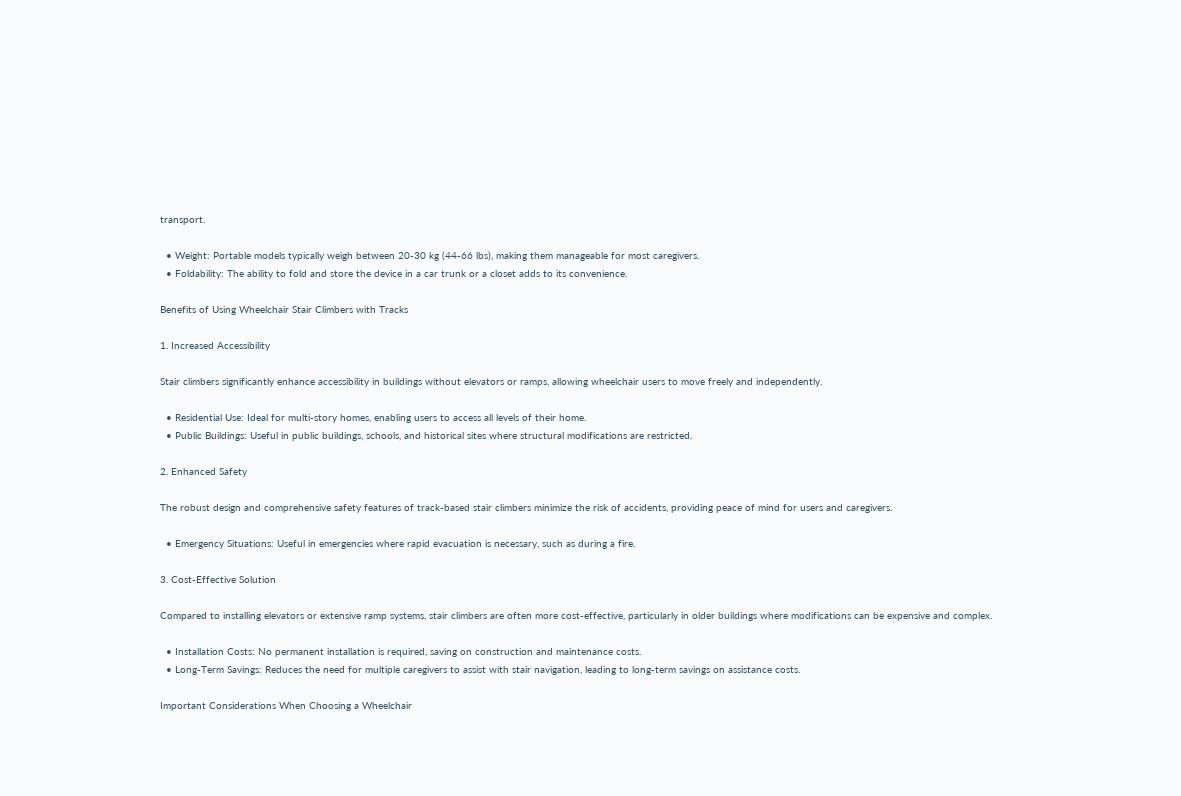transport.

  • Weight: Portable models typically weigh between 20-30 kg (44-66 lbs), making them manageable for most caregivers.
  • Foldability: The ability to fold and store the device in a car trunk or a closet adds to its convenience.

Benefits of Using Wheelchair Stair Climbers with Tracks

1. Increased Accessibility

Stair climbers significantly enhance accessibility in buildings without elevators or ramps, allowing wheelchair users to move freely and independently.

  • Residential Use: Ideal for multi-story homes, enabling users to access all levels of their home.
  • Public Buildings: Useful in public buildings, schools, and historical sites where structural modifications are restricted.

2. Enhanced Safety

The robust design and comprehensive safety features of track-based stair climbers minimize the risk of accidents, providing peace of mind for users and caregivers.

  • Emergency Situations: Useful in emergencies where rapid evacuation is necessary, such as during a fire.

3. Cost-Effective Solution

Compared to installing elevators or extensive ramp systems, stair climbers are often more cost-effective, particularly in older buildings where modifications can be expensive and complex.

  • Installation Costs: No permanent installation is required, saving on construction and maintenance costs.
  • Long-Term Savings: Reduces the need for multiple caregivers to assist with stair navigation, leading to long-term savings on assistance costs.

Important Considerations When Choosing a Wheelchair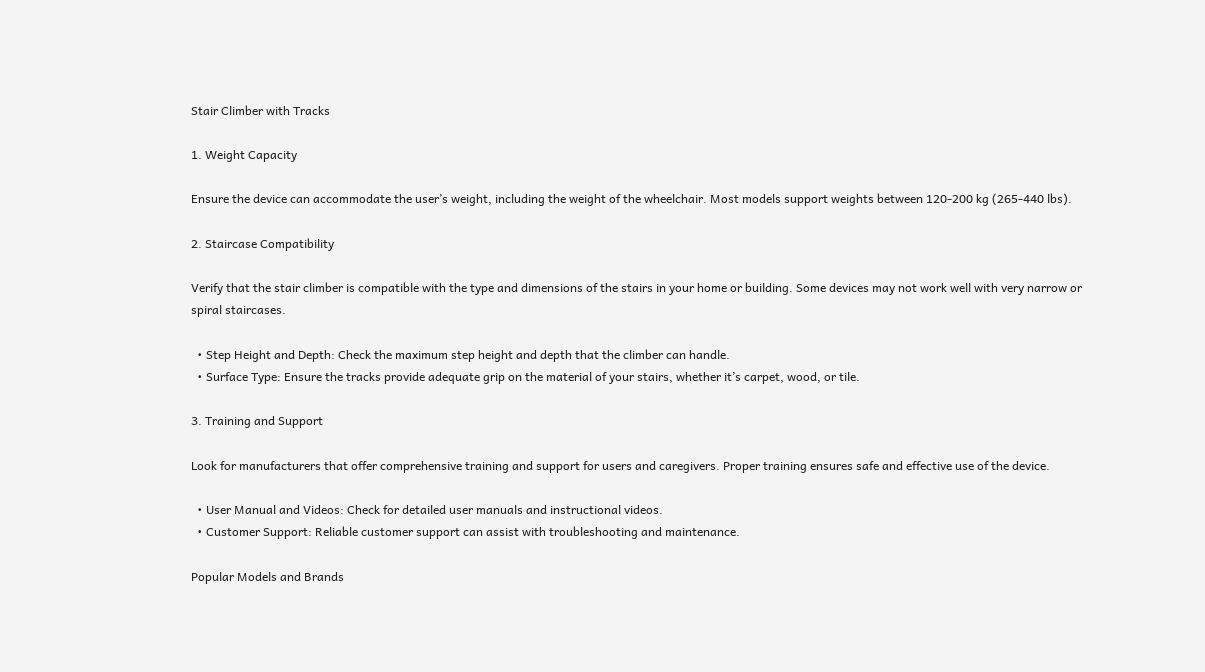Stair Climber with Tracks

1. Weight Capacity

Ensure the device can accommodate the user’s weight, including the weight of the wheelchair. Most models support weights between 120-200 kg (265-440 lbs).

2. Staircase Compatibility

Verify that the stair climber is compatible with the type and dimensions of the stairs in your home or building. Some devices may not work well with very narrow or spiral staircases.

  • Step Height and Depth: Check the maximum step height and depth that the climber can handle.
  • Surface Type: Ensure the tracks provide adequate grip on the material of your stairs, whether it’s carpet, wood, or tile.

3. Training and Support

Look for manufacturers that offer comprehensive training and support for users and caregivers. Proper training ensures safe and effective use of the device.

  • User Manual and Videos: Check for detailed user manuals and instructional videos.
  • Customer Support: Reliable customer support can assist with troubleshooting and maintenance.

Popular Models and Brands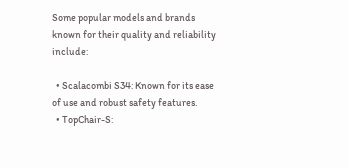Some popular models and brands known for their quality and reliability include:

  • Scalacombi S34: Known for its ease of use and robust safety features.
  • TopChair-S: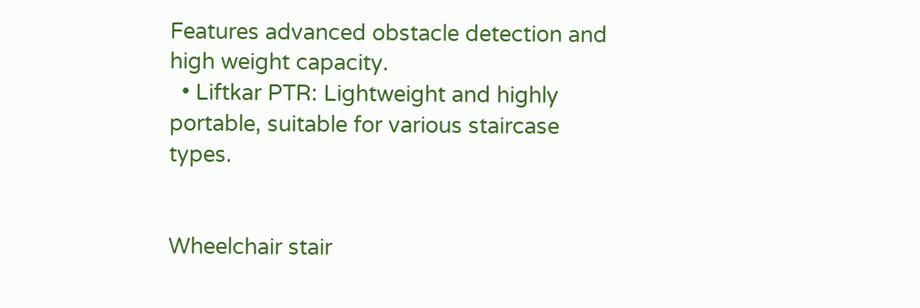Features advanced obstacle detection and high weight capacity.
  • Liftkar PTR: Lightweight and highly portable, suitable for various staircase types.


Wheelchair stair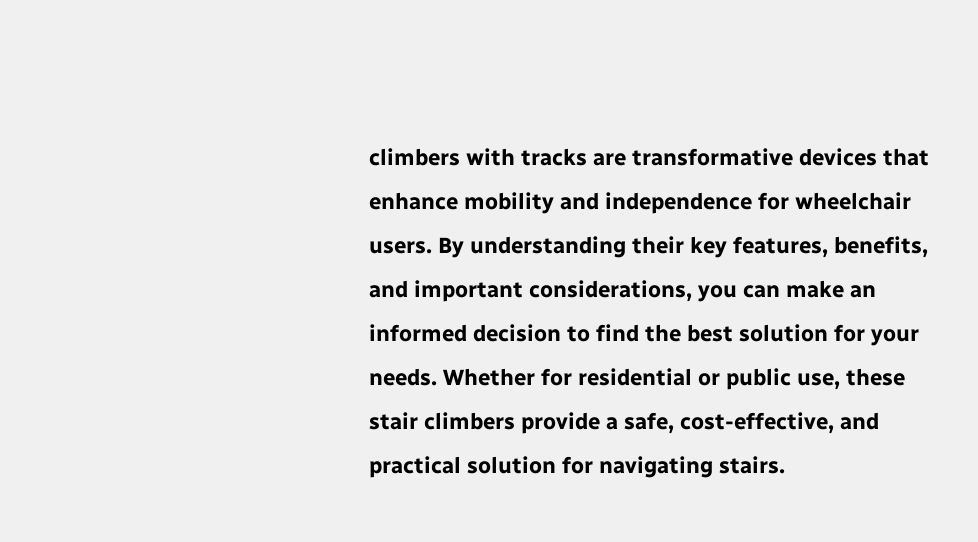climbers with tracks are transformative devices that enhance mobility and independence for wheelchair users. By understanding their key features, benefits, and important considerations, you can make an informed decision to find the best solution for your needs. Whether for residential or public use, these stair climbers provide a safe, cost-effective, and practical solution for navigating stairs.